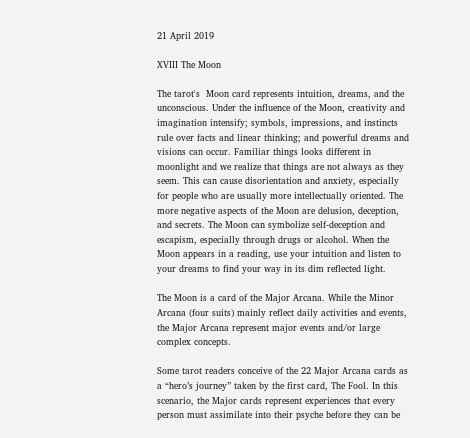21 April 2019

XVIII The Moon

The tarot's  Moon card represents intuition, dreams, and the unconscious. Under the influence of the Moon, creativity and imagination intensify; symbols, impressions, and instincts rule over facts and linear thinking; and powerful dreams and visions can occur. Familiar things looks different in moonlight and we realize that things are not always as they seem. This can cause disorientation and anxiety, especially for people who are usually more intellectually oriented. The more negative aspects of the Moon are delusion, deception, and secrets. The Moon can symbolize self-deception and escapism, especially through drugs or alcohol. When the Moon appears in a reading, use your intuition and listen to your dreams to find your way in its dim reflected light.

The Moon is a card of the Major Arcana. While the Minor Arcana (four suits) mainly reflect daily activities and events, the Major Arcana represent major events and/or large complex concepts.

Some tarot readers conceive of the 22 Major Arcana cards as a “hero’s journey” taken by the first card, The Fool. In this scenario, the Major cards represent experiences that every person must assimilate into their psyche before they can be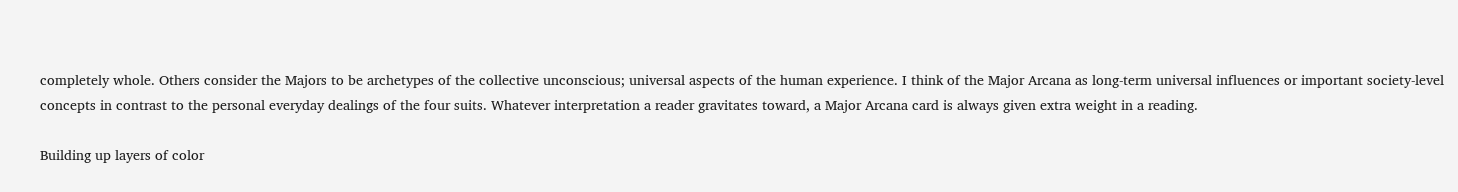completely whole. Others consider the Majors to be archetypes of the collective unconscious; universal aspects of the human experience. I think of the Major Arcana as long-term universal influences or important society-level concepts in contrast to the personal everyday dealings of the four suits. Whatever interpretation a reader gravitates toward, a Major Arcana card is always given extra weight in a reading.

Building up layers of color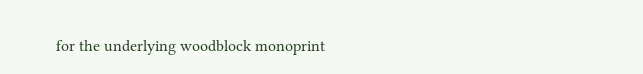for the underlying woodblock monoprint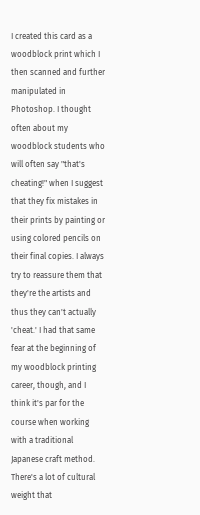I created this card as a woodblock print which I then scanned and further manipulated in Photoshop. I thought often about my woodblock students who will often say "that's cheating!" when I suggest that they fix mistakes in their prints by painting or using colored pencils on their final copies. I always try to reassure them that they're the artists and thus they can't actually 'cheat.' I had that same fear at the beginning of my woodblock printing career, though, and I think it's par for the course when working with a traditional Japanese craft method. There's a lot of cultural weight that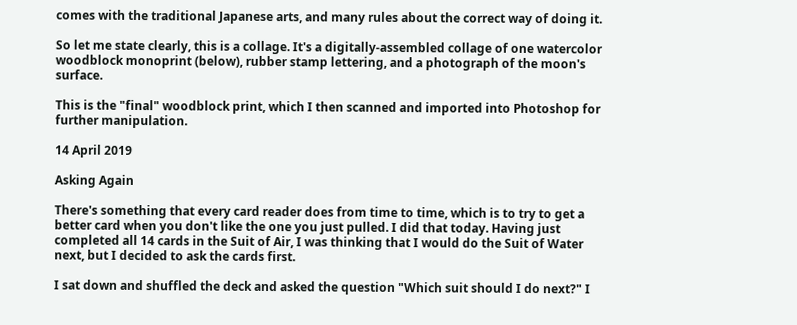comes with the traditional Japanese arts, and many rules about the correct way of doing it.

So let me state clearly, this is a collage. It's a digitally-assembled collage of one watercolor woodblock monoprint (below), rubber stamp lettering, and a photograph of the moon's surface.

This is the "final" woodblock print, which I then scanned and imported into Photoshop for further manipulation.

14 April 2019

Asking Again

There's something that every card reader does from time to time, which is to try to get a better card when you don't like the one you just pulled. I did that today. Having just completed all 14 cards in the Suit of Air, I was thinking that I would do the Suit of Water next, but I decided to ask the cards first.

I sat down and shuffled the deck and asked the question "Which suit should I do next?" I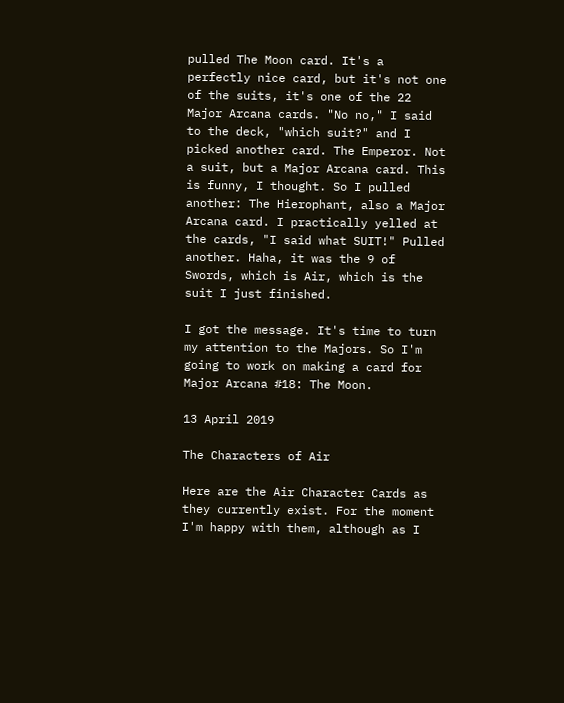pulled The Moon card. It's a perfectly nice card, but it's not one of the suits, it's one of the 22 Major Arcana cards. "No no," I said to the deck, "which suit?" and I picked another card. The Emperor. Not a suit, but a Major Arcana card. This is funny, I thought. So I pulled another: The Hierophant, also a Major Arcana card. I practically yelled at the cards, "I said what SUIT!" Pulled another. Haha, it was the 9 of Swords, which is Air, which is the suit I just finished.

I got the message. It's time to turn my attention to the Majors. So I'm going to work on making a card for Major Arcana #18: The Moon.

13 April 2019

The Characters of Air

Here are the Air Character Cards as they currently exist. For the moment I'm happy with them, although as I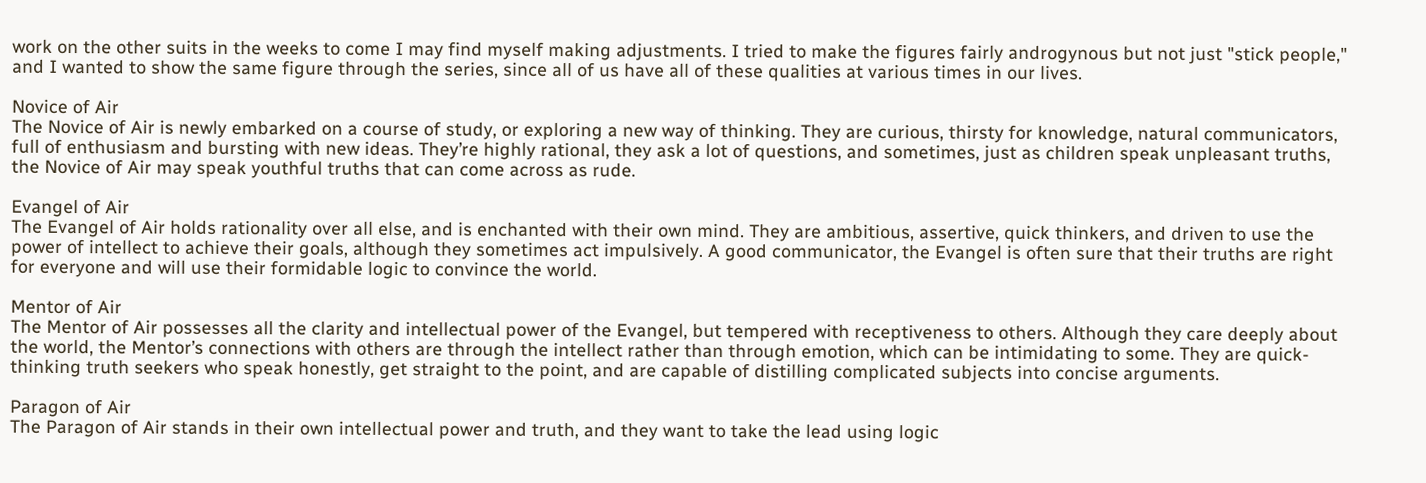work on the other suits in the weeks to come I may find myself making adjustments. I tried to make the figures fairly androgynous but not just "stick people," and I wanted to show the same figure through the series, since all of us have all of these qualities at various times in our lives.

Novice of Air
The Novice of Air is newly embarked on a course of study, or exploring a new way of thinking. They are curious, thirsty for knowledge, natural communicators, full of enthusiasm and bursting with new ideas. They’re highly rational, they ask a lot of questions, and sometimes, just as children speak unpleasant truths, the Novice of Air may speak youthful truths that can come across as rude.

Evangel of Air
The Evangel of Air holds rationality over all else, and is enchanted with their own mind. They are ambitious, assertive, quick thinkers, and driven to use the power of intellect to achieve their goals, although they sometimes act impulsively. A good communicator, the Evangel is often sure that their truths are right for everyone and will use their formidable logic to convince the world.

Mentor of Air
The Mentor of Air possesses all the clarity and intellectual power of the Evangel, but tempered with receptiveness to others. Although they care deeply about the world, the Mentor’s connections with others are through the intellect rather than through emotion, which can be intimidating to some. They are quick-thinking truth seekers who speak honestly, get straight to the point, and are capable of distilling complicated subjects into concise arguments.

Paragon of Air
The Paragon of Air stands in their own intellectual power and truth, and they want to take the lead using logic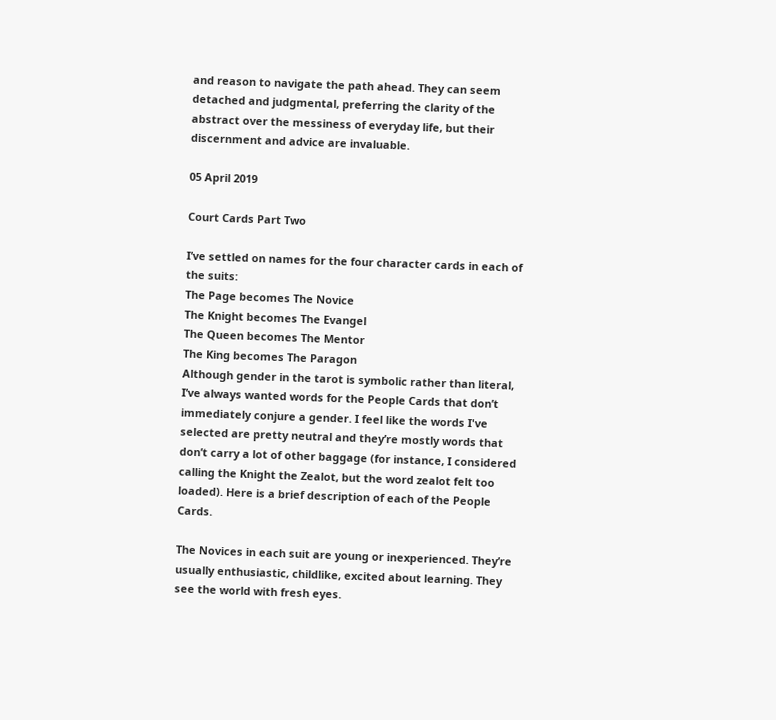and reason to navigate the path ahead. They can seem detached and judgmental, preferring the clarity of the abstract over the messiness of everyday life, but their discernment and advice are invaluable.

05 April 2019

Court Cards Part Two

I’ve settled on names for the four character cards in each of the suits:
The Page becomes The Novice
The Knight becomes The Evangel
The Queen becomes The Mentor
The King becomes The Paragon
Although gender in the tarot is symbolic rather than literal, I’ve always wanted words for the People Cards that don’t immediately conjure a gender. I feel like the words I've selected are pretty neutral and they’re mostly words that don’t carry a lot of other baggage (for instance, I considered calling the Knight the Zealot, but the word zealot felt too loaded). Here is a brief description of each of the People Cards.

The Novices in each suit are young or inexperienced. They’re usually enthusiastic, childlike, excited about learning. They see the world with fresh eyes.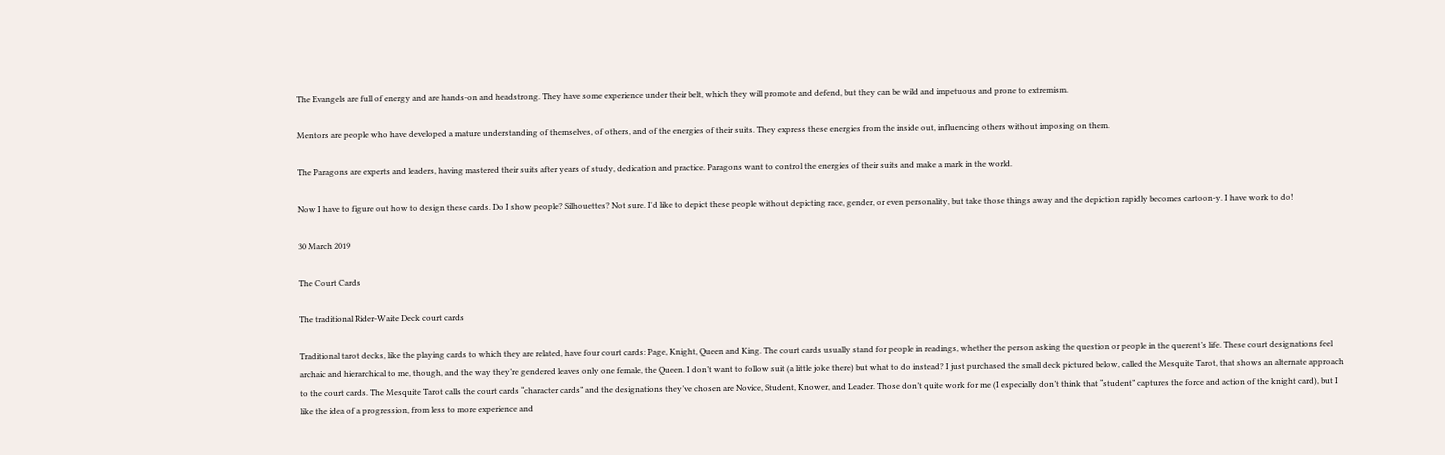The Evangels are full of energy and are hands-on and headstrong. They have some experience under their belt, which they will promote and defend, but they can be wild and impetuous and prone to extremism.

Mentors are people who have developed a mature understanding of themselves, of others, and of the energies of their suits. They express these energies from the inside out, influencing others without imposing on them.

The Paragons are experts and leaders, having mastered their suits after years of study, dedication and practice. Paragons want to control the energies of their suits and make a mark in the world.

Now I have to figure out how to design these cards. Do I show people? Silhouettes? Not sure. I'd like to depict these people without depicting race, gender, or even personality, but take those things away and the depiction rapidly becomes cartoon-y. I have work to do!

30 March 2019

The Court Cards

The traditional Rider-Waite Deck court cards

Traditional tarot decks, like the playing cards to which they are related, have four court cards: Page, Knight, Queen and King. The court cards usually stand for people in readings, whether the person asking the question or people in the querent’s life. These court designations feel archaic and hierarchical to me, though, and the way they’re gendered leaves only one female, the Queen. I don’t want to follow suit (a little joke there) but what to do instead? I just purchased the small deck pictured below, called the Mesquite Tarot, that shows an alternate approach to the court cards. The Mesquite Tarot calls the court cards “character cards” and the designations they’ve chosen are Novice, Student, Knower, and Leader. Those don’t quite work for me (I especially don’t think that “student” captures the force and action of the knight card), but I like the idea of a progression, from less to more experience and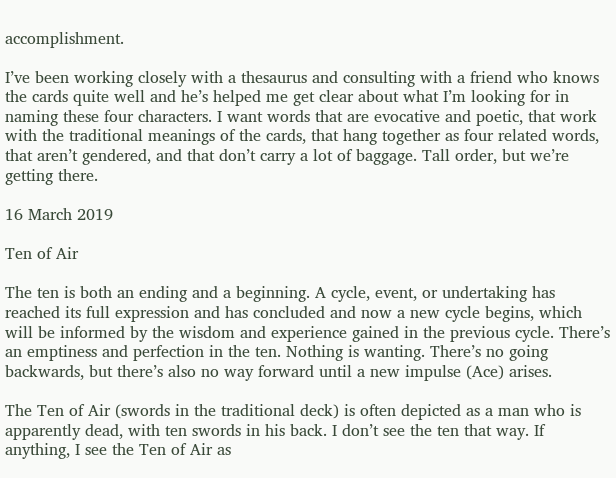accomplishment.

I’ve been working closely with a thesaurus and consulting with a friend who knows the cards quite well and he’s helped me get clear about what I’m looking for in naming these four characters. I want words that are evocative and poetic, that work with the traditional meanings of the cards, that hang together as four related words, that aren’t gendered, and that don’t carry a lot of baggage. Tall order, but we’re getting there.

16 March 2019

Ten of Air

The ten is both an ending and a beginning. A cycle, event, or undertaking has reached its full expression and has concluded and now a new cycle begins, which will be informed by the wisdom and experience gained in the previous cycle. There’s an emptiness and perfection in the ten. Nothing is wanting. There’s no going backwards, but there’s also no way forward until a new impulse (Ace) arises.

The Ten of Air (swords in the traditional deck) is often depicted as a man who is apparently dead, with ten swords in his back. I don’t see the ten that way. If anything, I see the Ten of Air as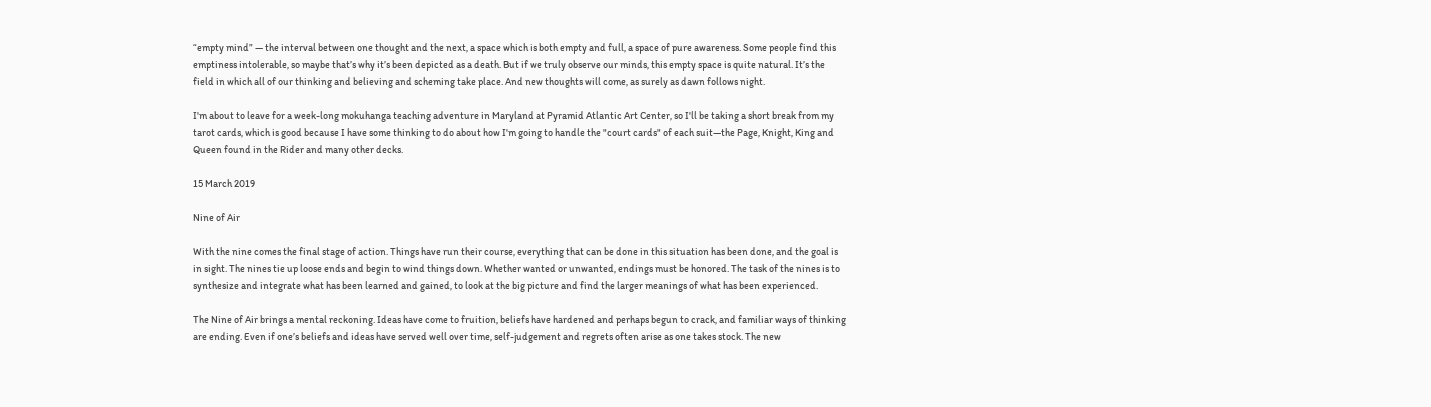“empty mind” — the interval between one thought and the next, a space which is both empty and full, a space of pure awareness. Some people find this emptiness intolerable, so maybe that’s why it’s been depicted as a death. But if we truly observe our minds, this empty space is quite natural. It’s the field in which all of our thinking and believing and scheming take place. And new thoughts will come, as surely as dawn follows night.

I'm about to leave for a week-long mokuhanga teaching adventure in Maryland at Pyramid Atlantic Art Center, so I'll be taking a short break from my tarot cards, which is good because I have some thinking to do about how I'm going to handle the "court cards" of each suit—the Page, Knight, King and Queen found in the Rider and many other decks.

15 March 2019

Nine of Air

With the nine comes the final stage of action. Things have run their course, everything that can be done in this situation has been done, and the goal is in sight. The nines tie up loose ends and begin to wind things down. Whether wanted or unwanted, endings must be honored. The task of the nines is to synthesize and integrate what has been learned and gained, to look at the big picture and find the larger meanings of what has been experienced.

The Nine of Air brings a mental reckoning. Ideas have come to fruition, beliefs have hardened and perhaps begun to crack, and familiar ways of thinking are ending. Even if one’s beliefs and ideas have served well over time, self-judgement and regrets often arise as one takes stock. The new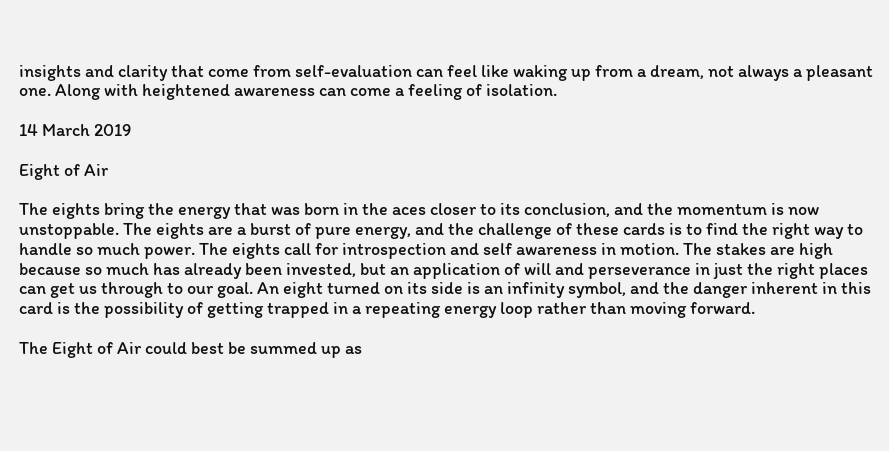insights and clarity that come from self-evaluation can feel like waking up from a dream, not always a pleasant one. Along with heightened awareness can come a feeling of isolation.

14 March 2019

Eight of Air

The eights bring the energy that was born in the aces closer to its conclusion, and the momentum is now unstoppable. The eights are a burst of pure energy, and the challenge of these cards is to find the right way to handle so much power. The eights call for introspection and self awareness in motion. The stakes are high because so much has already been invested, but an application of will and perseverance in just the right places can get us through to our goal. An eight turned on its side is an infinity symbol, and the danger inherent in this card is the possibility of getting trapped in a repeating energy loop rather than moving forward.

The Eight of Air could best be summed up as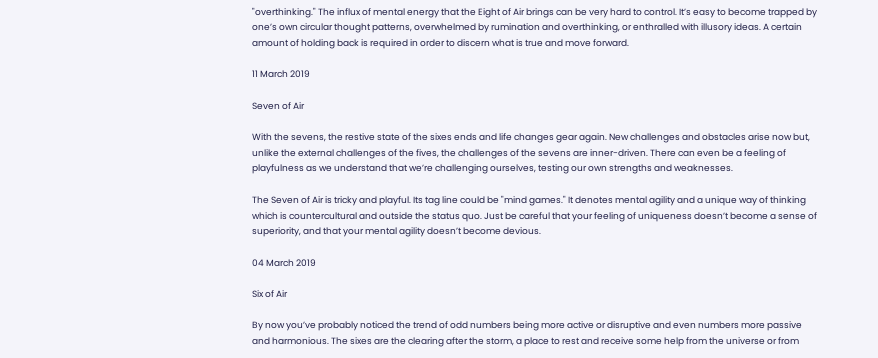"overthinking." The influx of mental energy that the Eight of Air brings can be very hard to control. It’s easy to become trapped by one’s own circular thought patterns, overwhelmed by rumination and overthinking, or enthralled with illusory ideas. A certain amount of holding back is required in order to discern what is true and move forward.

11 March 2019

Seven of Air

With the sevens, the restive state of the sixes ends and life changes gear again. New challenges and obstacles arise now but, unlike the external challenges of the fives, the challenges of the sevens are inner-driven. There can even be a feeling of playfulness as we understand that we’re challenging ourselves, testing our own strengths and weaknesses.

The Seven of Air is tricky and playful. Its tag line could be "mind games." It denotes mental agility and a unique way of thinking which is countercultural and outside the status quo. Just be careful that your feeling of uniqueness doesn’t become a sense of superiority, and that your mental agility doesn’t become devious.

04 March 2019

Six of Air

By now you’ve probably noticed the trend of odd numbers being more active or disruptive and even numbers more passive and harmonious. The sixes are the clearing after the storm, a place to rest and receive some help from the universe or from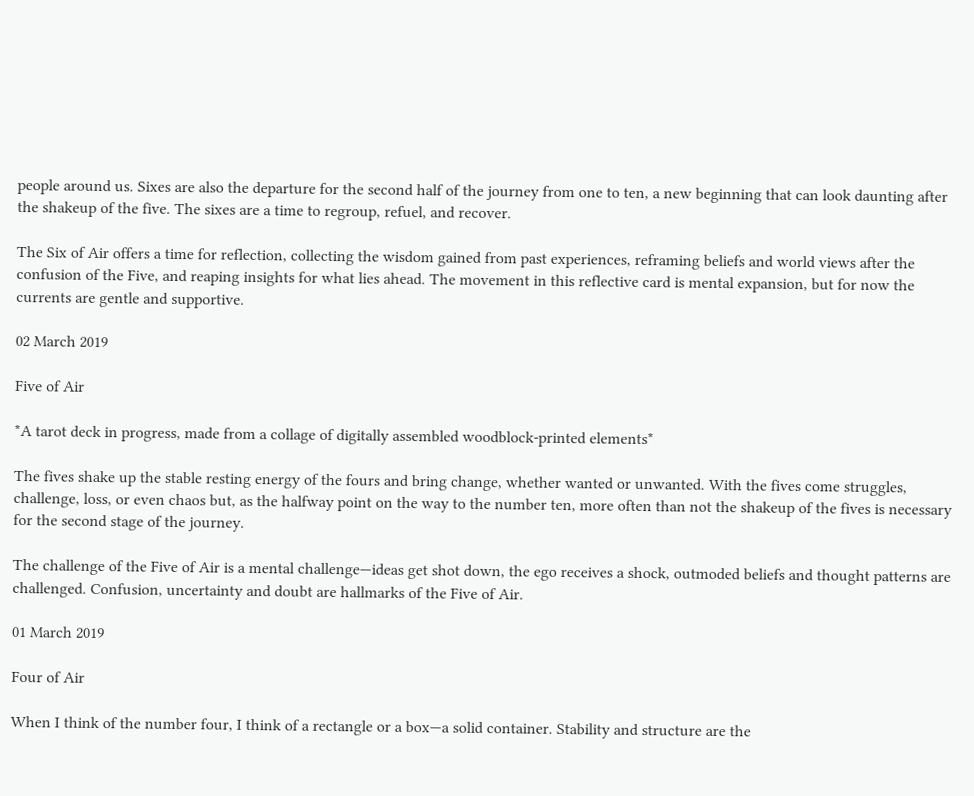people around us. Sixes are also the departure for the second half of the journey from one to ten, a new beginning that can look daunting after the shakeup of the five. The sixes are a time to regroup, refuel, and recover.

The Six of Air offers a time for reflection, collecting the wisdom gained from past experiences, reframing beliefs and world views after the confusion of the Five, and reaping insights for what lies ahead. The movement in this reflective card is mental expansion, but for now the currents are gentle and supportive.

02 March 2019

Five of Air

*A tarot deck in progress, made from a collage of digitally assembled woodblock-printed elements*

The fives shake up the stable resting energy of the fours and bring change, whether wanted or unwanted. With the fives come struggles, challenge, loss, or even chaos but, as the halfway point on the way to the number ten, more often than not the shakeup of the fives is necessary for the second stage of the journey.

The challenge of the Five of Air is a mental challenge—ideas get shot down, the ego receives a shock, outmoded beliefs and thought patterns are challenged. Confusion, uncertainty and doubt are hallmarks of the Five of Air.

01 March 2019

Four of Air

When I think of the number four, I think of a rectangle or a box—a solid container. Stability and structure are the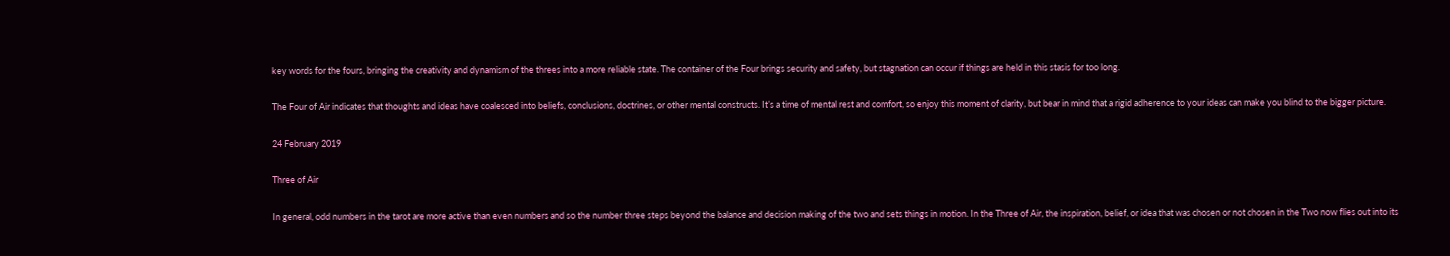key words for the fours, bringing the creativity and dynamism of the threes into a more reliable state. The container of the Four brings security and safety, but stagnation can occur if things are held in this stasis for too long.

The Four of Air indicates that thoughts and ideas have coalesced into beliefs, conclusions, doctrines, or other mental constructs. It’s a time of mental rest and comfort, so enjoy this moment of clarity, but bear in mind that a rigid adherence to your ideas can make you blind to the bigger picture.

24 February 2019

Three of Air

In general, odd numbers in the tarot are more active than even numbers and so the number three steps beyond the balance and decision making of the two and sets things in motion. In the Three of Air, the inspiration, belief, or idea that was chosen or not chosen in the Two now flies out into its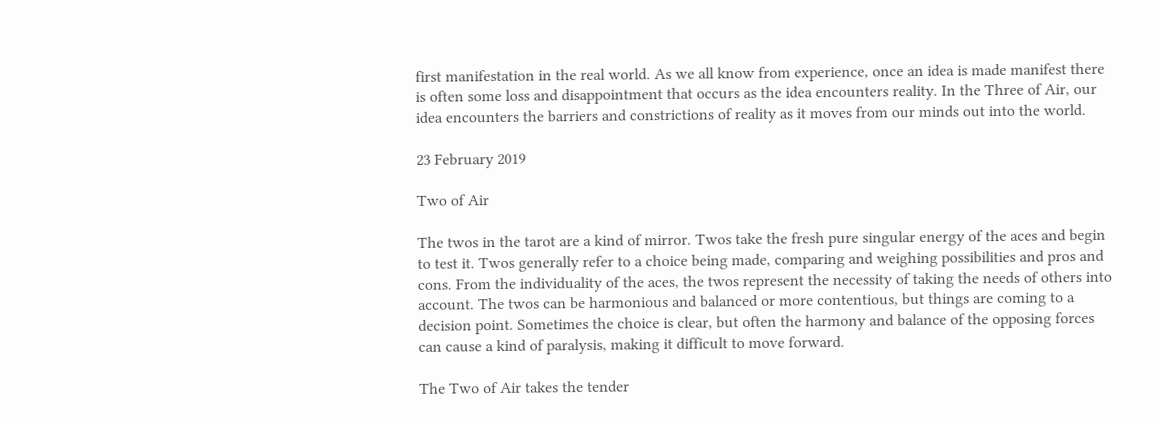first manifestation in the real world. As we all know from experience, once an idea is made manifest there is often some loss and disappointment that occurs as the idea encounters reality. In the Three of Air, our idea encounters the barriers and constrictions of reality as it moves from our minds out into the world.

23 February 2019

Two of Air

The twos in the tarot are a kind of mirror. Twos take the fresh pure singular energy of the aces and begin to test it. Twos generally refer to a choice being made, comparing and weighing possibilities and pros and cons. From the individuality of the aces, the twos represent the necessity of taking the needs of others into account. The twos can be harmonious and balanced or more contentious, but things are coming to a decision point. Sometimes the choice is clear, but often the harmony and balance of the opposing forces can cause a kind of paralysis, making it difficult to move forward.

The Two of Air takes the tender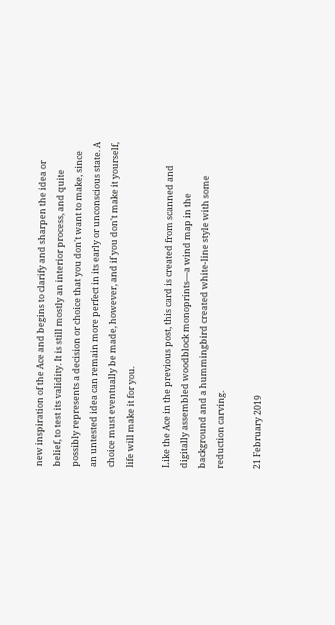new inspiration of the Ace and begins to clarify and sharpen the idea or belief, to test its validity. It is still mostly an interior process, and quite possibly represents a decision or choice that you don't want to make, since an untested idea can remain more perfect in its early or unconscious state. A choice must eventually be made, however, and if you don't make it yourself, life will make it for you.

Like the Ace in the previous post, this card is created from scanned and digitally assembled woodblock monoprints—a wind map in the background and a hummingbird created white-line style with some reduction carving.

21 February 2019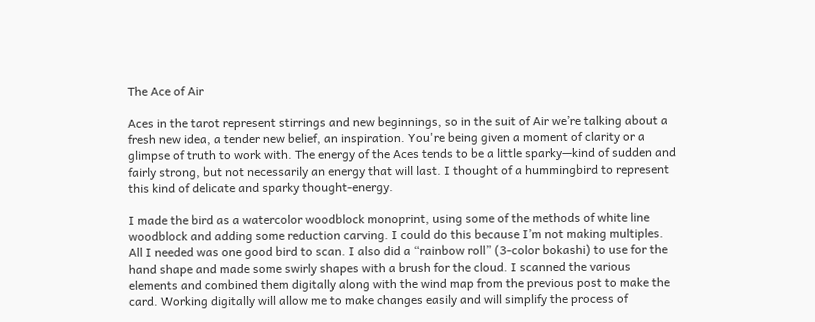The Ace of Air

Aces in the tarot represent stirrings and new beginnings, so in the suit of Air we’re talking about a fresh new idea, a tender new belief, an inspiration. You're being given a moment of clarity or a glimpse of truth to work with. The energy of the Aces tends to be a little sparky—kind of sudden and fairly strong, but not necessarily an energy that will last. I thought of a hummingbird to represent this kind of delicate and sparky thought-energy.

I made the bird as a watercolor woodblock monoprint, using some of the methods of white line woodblock and adding some reduction carving. I could do this because I’m not making multiples. All I needed was one good bird to scan. I also did a “rainbow roll” (3-color bokashi) to use for the hand shape and made some swirly shapes with a brush for the cloud. I scanned the various elements and combined them digitally along with the wind map from the previous post to make the card. Working digitally will allow me to make changes easily and will simplify the process of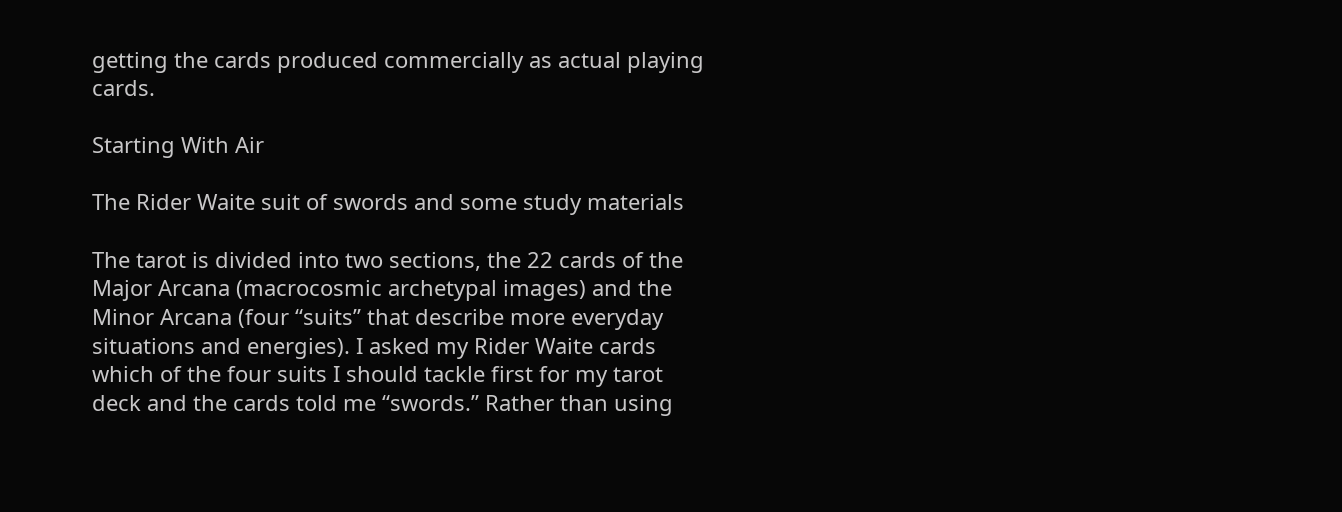getting the cards produced commercially as actual playing cards.

Starting With Air

The Rider Waite suit of swords and some study materials

The tarot is divided into two sections, the 22 cards of the Major Arcana (macrocosmic archetypal images) and the Minor Arcana (four “suits” that describe more everyday situations and energies). I asked my Rider Waite cards which of the four suits I should tackle first for my tarot deck and the cards told me “swords.” Rather than using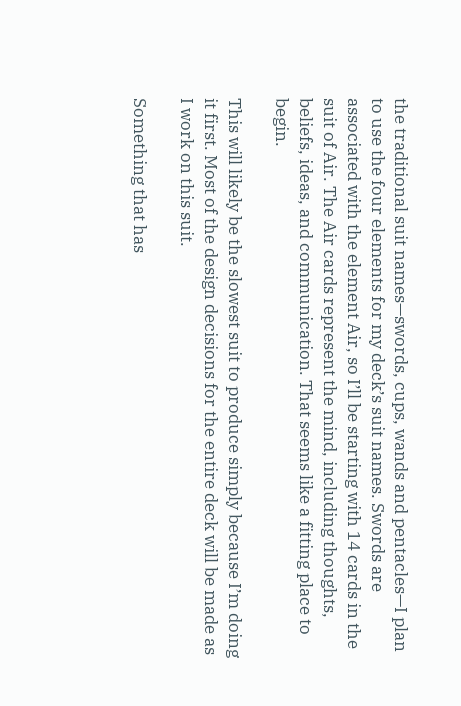the traditional suit names—swords, cups, wands and pentacles—I plan to use the four elements for my deck’s suit names. Swords are associated with the element Air, so I’ll be starting with 14 cards in the suit of Air. The Air cards represent the mind, including thoughts, beliefs, ideas, and communication. That seems like a fitting place to begin.

This will likely be the slowest suit to produce simply because I’m doing it first. Most of the design decisions for the entire deck will be made as I work on this suit.

Something that has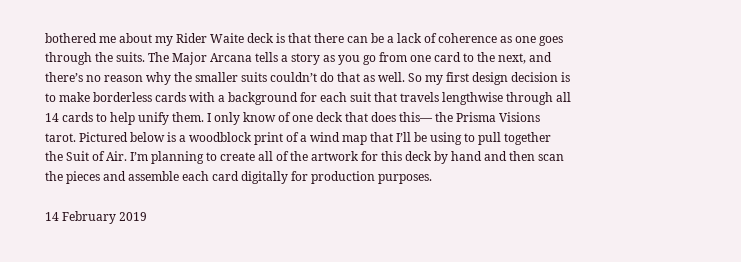bothered me about my Rider Waite deck is that there can be a lack of coherence as one goes through the suits. The Major Arcana tells a story as you go from one card to the next, and there’s no reason why the smaller suits couldn’t do that as well. So my first design decision is to make borderless cards with a background for each suit that travels lengthwise through all 14 cards to help unify them. I only know of one deck that does this— the Prisma Visions tarot. Pictured below is a woodblock print of a wind map that I’ll be using to pull together the Suit of Air. I’m planning to create all of the artwork for this deck by hand and then scan the pieces and assemble each card digitally for production purposes.

14 February 2019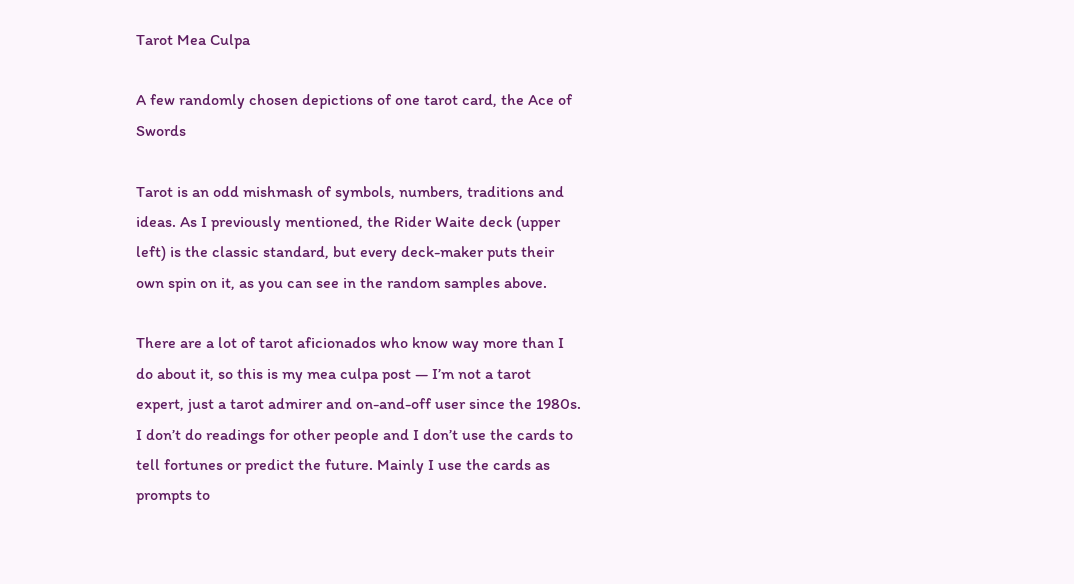Tarot Mea Culpa

A few randomly chosen depictions of one tarot card, the Ace of Swords

Tarot is an odd mishmash of symbols, numbers, traditions and ideas. As I previously mentioned, the Rider Waite deck (upper left) is the classic standard, but every deck-maker puts their own spin on it, as you can see in the random samples above.

There are a lot of tarot aficionados who know way more than I do about it, so this is my mea culpa post — I’m not a tarot expert, just a tarot admirer and on-and-off user since the 1980s. I don’t do readings for other people and I don’t use the cards to tell fortunes or predict the future. Mainly I use the cards as prompts to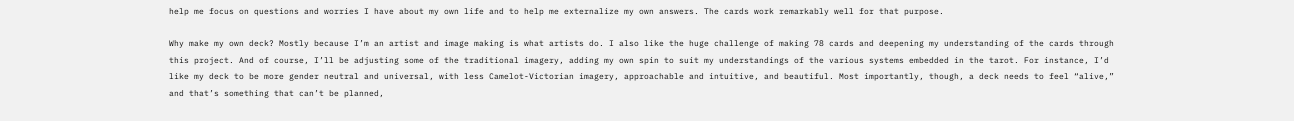help me focus on questions and worries I have about my own life and to help me externalize my own answers. The cards work remarkably well for that purpose.

Why make my own deck? Mostly because I’m an artist and image making is what artists do. I also like the huge challenge of making 78 cards and deepening my understanding of the cards through this project. And of course, I’ll be adjusting some of the traditional imagery, adding my own spin to suit my understandings of the various systems embedded in the tarot. For instance, I’d like my deck to be more gender neutral and universal, with less Camelot-Victorian imagery, approachable and intuitive, and beautiful. Most importantly, though, a deck needs to feel “alive,” and that’s something that can’t be planned,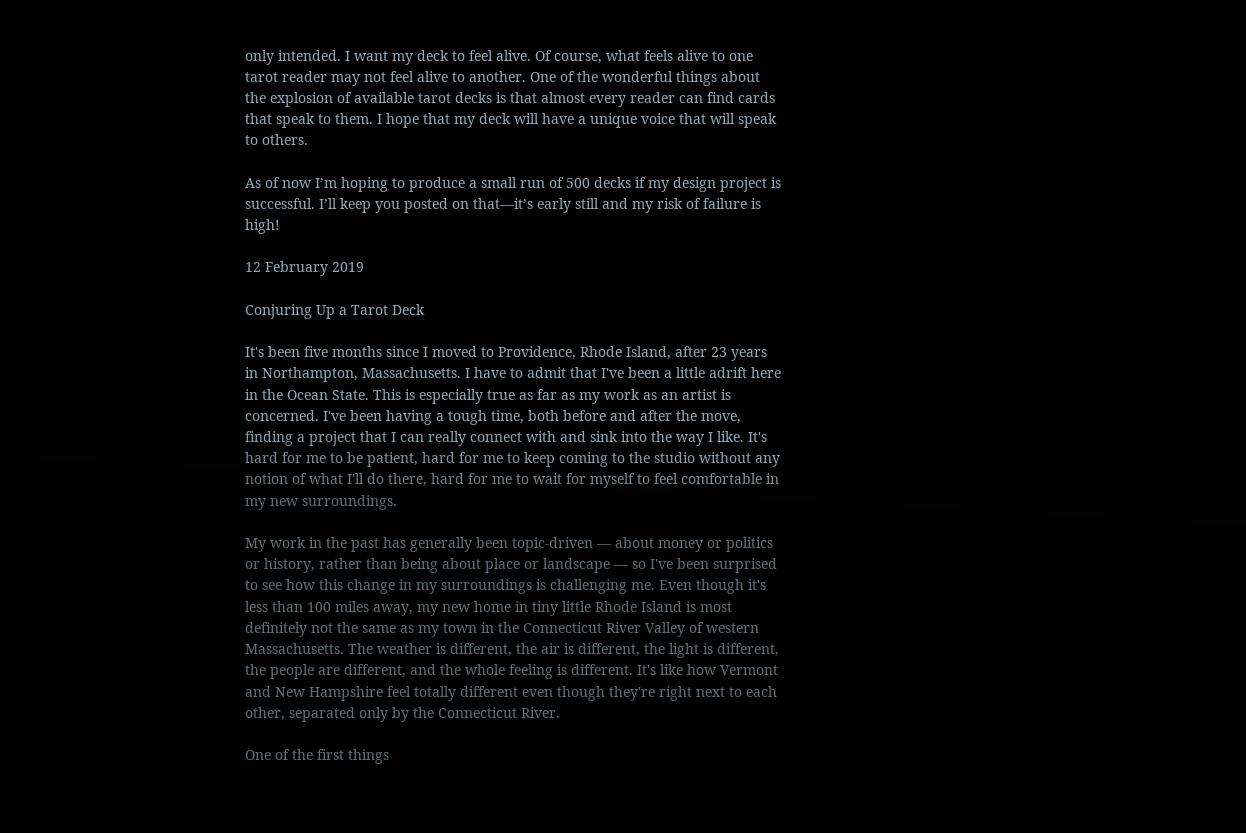only intended. I want my deck to feel alive. Of course, what feels alive to one tarot reader may not feel alive to another. One of the wonderful things about the explosion of available tarot decks is that almost every reader can find cards that speak to them. I hope that my deck will have a unique voice that will speak to others.

As of now I’m hoping to produce a small run of 500 decks if my design project is successful. I’ll keep you posted on that—it’s early still and my risk of failure is high!

12 February 2019

Conjuring Up a Tarot Deck

It's been five months since I moved to Providence, Rhode Island, after 23 years in Northampton, Massachusetts. I have to admit that I've been a little adrift here in the Ocean State. This is especially true as far as my work as an artist is concerned. I've been having a tough time, both before and after the move, finding a project that I can really connect with and sink into the way I like. It's hard for me to be patient, hard for me to keep coming to the studio without any notion of what I'll do there, hard for me to wait for myself to feel comfortable in my new surroundings.

My work in the past has generally been topic-driven — about money or politics or history, rather than being about place or landscape — so I've been surprised to see how this change in my surroundings is challenging me. Even though it's less than 100 miles away, my new home in tiny little Rhode Island is most definitely not the same as my town in the Connecticut River Valley of western Massachusetts. The weather is different, the air is different, the light is different, the people are different, and the whole feeling is different. It's like how Vermont and New Hampshire feel totally different even though they're right next to each other, separated only by the Connecticut River.

One of the first things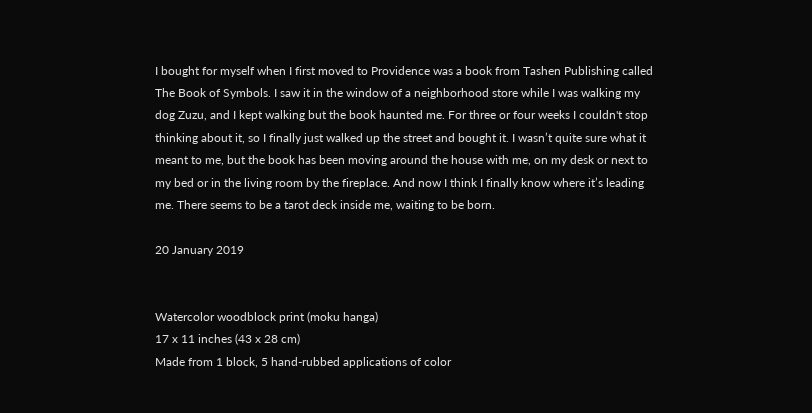I bought for myself when I first moved to Providence was a book from Tashen Publishing called The Book of Symbols. I saw it in the window of a neighborhood store while I was walking my dog Zuzu, and I kept walking but the book haunted me. For three or four weeks I couldn't stop thinking about it, so I finally just walked up the street and bought it. I wasn’t quite sure what it meant to me, but the book has been moving around the house with me, on my desk or next to my bed or in the living room by the fireplace. And now I think I finally know where it’s leading me. There seems to be a tarot deck inside me, waiting to be born.

20 January 2019


Watercolor woodblock print (moku hanga)
17 x 11 inches (43 x 28 cm)
Made from 1 block, 5 hand-rubbed applications of color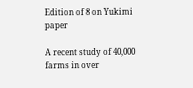Edition of 8 on Yukimi paper

A recent study of 40,000 farms in over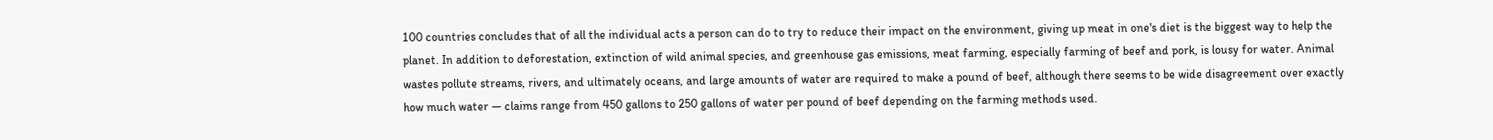100 countries concludes that of all the individual acts a person can do to try to reduce their impact on the environment, giving up meat in one's diet is the biggest way to help the planet. In addition to deforestation, extinction of wild animal species, and greenhouse gas emissions, meat farming, especially farming of beef and pork, is lousy for water. Animal wastes pollute streams, rivers, and ultimately oceans, and large amounts of water are required to make a pound of beef, although there seems to be wide disagreement over exactly how much water — claims range from 450 gallons to 250 gallons of water per pound of beef depending on the farming methods used.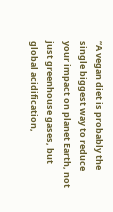“A vegan diet is probably the single biggest way to reduce your impact on planet Earth, not just greenhouse gases, but global acidification,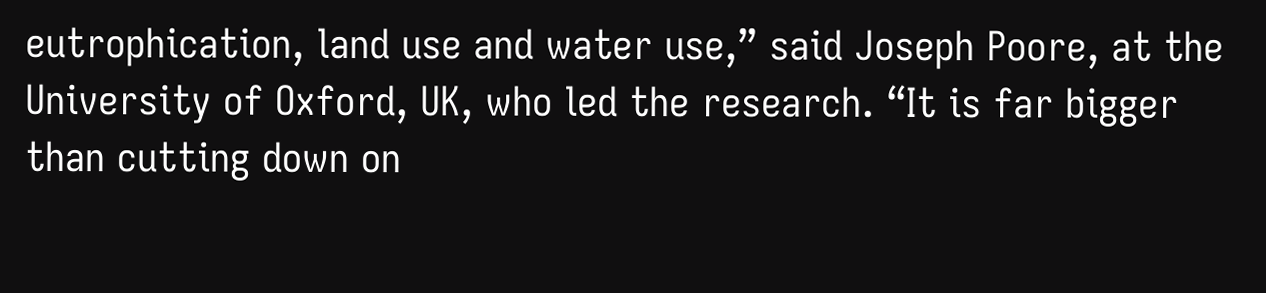eutrophication, land use and water use,” said Joseph Poore, at the University of Oxford, UK, who led the research. “It is far bigger than cutting down on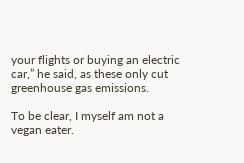your flights or buying an electric car,” he said, as these only cut greenhouse gas emissions.

To be clear, I myself am not a vegan eater.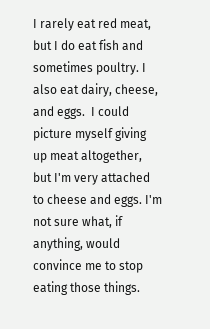I rarely eat red meat, but I do eat fish and sometimes poultry. I also eat dairy, cheese, and eggs.  I could picture myself giving up meat altogether, but I'm very attached to cheese and eggs. I'm not sure what, if anything, would convince me to stop eating those things.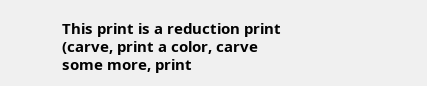This print is a reduction print (carve, print a color, carve some more, print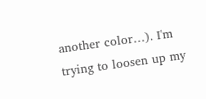another color…). I'm trying to loosen up my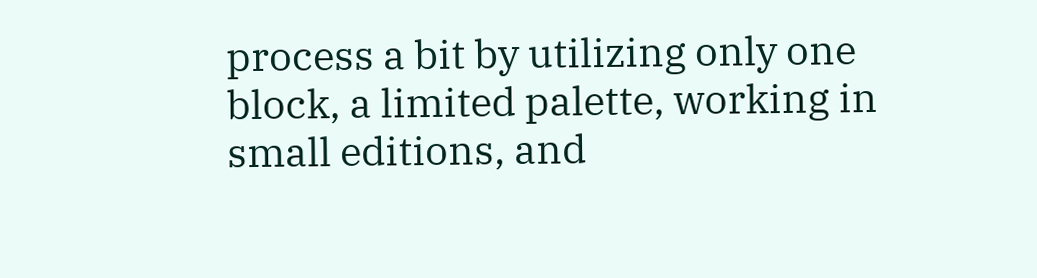process a bit by utilizing only one block, a limited palette, working in small editions, and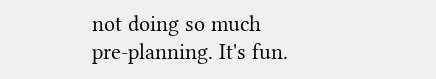not doing so much pre-planning. It's fun.